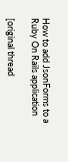How to add JsonForms to a Ruby On Rails application

[original thread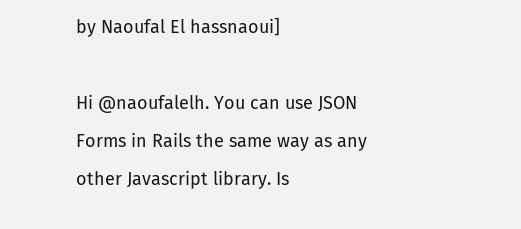by Naoufal El hassnaoui]

Hi @naoufalelh. You can use JSON Forms in Rails the same way as any other Javascript library. Is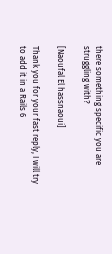there something specific you are struggling with?

[Naoufal El hassnaoui]

Thank you for your fast reply, I will try to add it in a Rails 6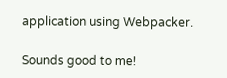application using Webpacker.

Sounds good to me!